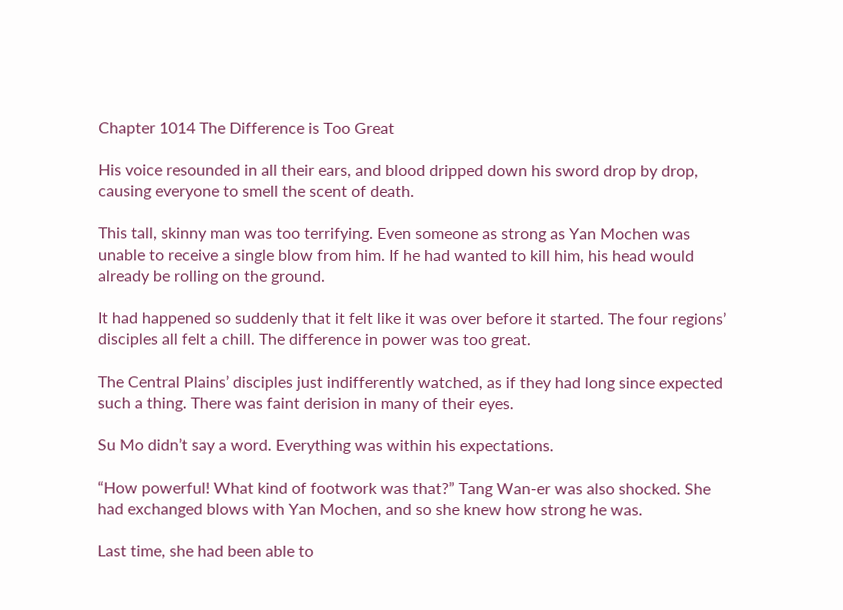Chapter 1014 The Difference is Too Great

His voice resounded in all their ears, and blood dripped down his sword drop by drop, causing everyone to smell the scent of death.

This tall, skinny man was too terrifying. Even someone as strong as Yan Mochen was unable to receive a single blow from him. If he had wanted to kill him, his head would already be rolling on the ground.

It had happened so suddenly that it felt like it was over before it started. The four regions’ disciples all felt a chill. The difference in power was too great.

The Central Plains’ disciples just indifferently watched, as if they had long since expected such a thing. There was faint derision in many of their eyes.

Su Mo didn’t say a word. Everything was within his expectations.

“How powerful! What kind of footwork was that?” Tang Wan-er was also shocked. She had exchanged blows with Yan Mochen, and so she knew how strong he was.

Last time, she had been able to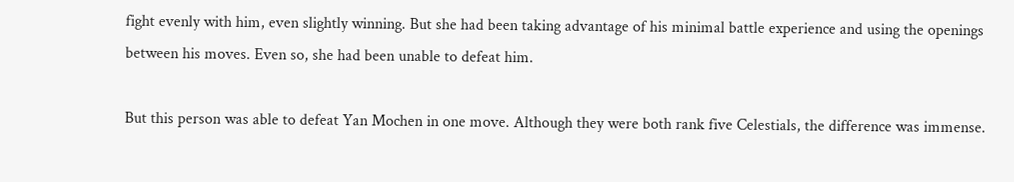fight evenly with him, even slightly winning. But she had been taking advantage of his minimal battle experience and using the openings between his moves. Even so, she had been unable to defeat him.

But this person was able to defeat Yan Mochen in one move. Although they were both rank five Celestials, the difference was immense.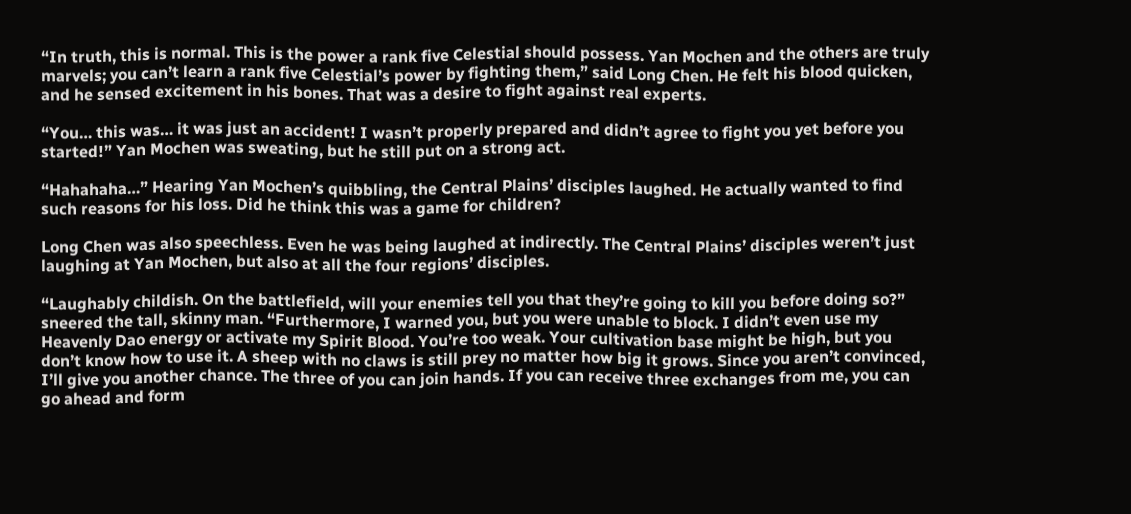“In truth, this is normal. This is the power a rank five Celestial should possess. Yan Mochen and the others are truly marvels; you can’t learn a rank five Celestial’s power by fighting them,” said Long Chen. He felt his blood quicken, and he sensed excitement in his bones. That was a desire to fight against real experts.

“You… this was… it was just an accident! I wasn’t properly prepared and didn’t agree to fight you yet before you started!” Yan Mochen was sweating, but he still put on a strong act.

“Hahahaha…” Hearing Yan Mochen’s quibbling, the Central Plains’ disciples laughed. He actually wanted to find such reasons for his loss. Did he think this was a game for children?

Long Chen was also speechless. Even he was being laughed at indirectly. The Central Plains’ disciples weren’t just laughing at Yan Mochen, but also at all the four regions’ disciples.

“Laughably childish. On the battlefield, will your enemies tell you that they’re going to kill you before doing so?” sneered the tall, skinny man. “Furthermore, I warned you, but you were unable to block. I didn’t even use my Heavenly Dao energy or activate my Spirit Blood. You’re too weak. Your cultivation base might be high, but you don’t know how to use it. A sheep with no claws is still prey no matter how big it grows. Since you aren’t convinced, I’ll give you another chance. The three of you can join hands. If you can receive three exchanges from me, you can go ahead and form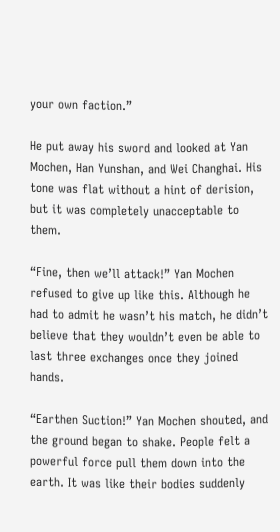your own faction.”

He put away his sword and looked at Yan Mochen, Han Yunshan, and Wei Changhai. His tone was flat without a hint of derision, but it was completely unacceptable to them.

“Fine, then we’ll attack!” Yan Mochen refused to give up like this. Although he had to admit he wasn’t his match, he didn’t believe that they wouldn’t even be able to last three exchanges once they joined hands.

“Earthen Suction!” Yan Mochen shouted, and the ground began to shake. People felt a powerful force pull them down into the earth. It was like their bodies suddenly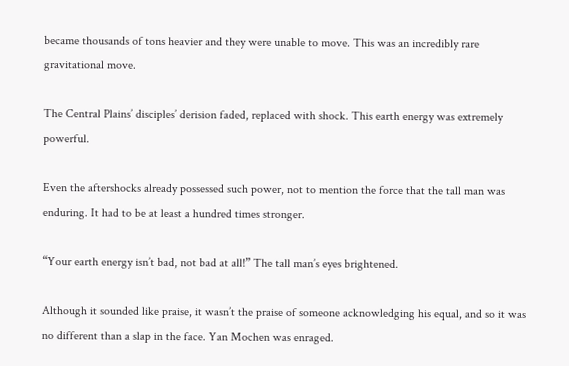became thousands of tons heavier and they were unable to move. This was an incredibly rare gravitational move.

The Central Plains’ disciples’ derision faded, replaced with shock. This earth energy was extremely powerful.

Even the aftershocks already possessed such power, not to mention the force that the tall man was enduring. It had to be at least a hundred times stronger.

“Your earth energy isn’t bad, not bad at all!” The tall man’s eyes brightened.

Although it sounded like praise, it wasn’t the praise of someone acknowledging his equal, and so it was no different than a slap in the face. Yan Mochen was enraged.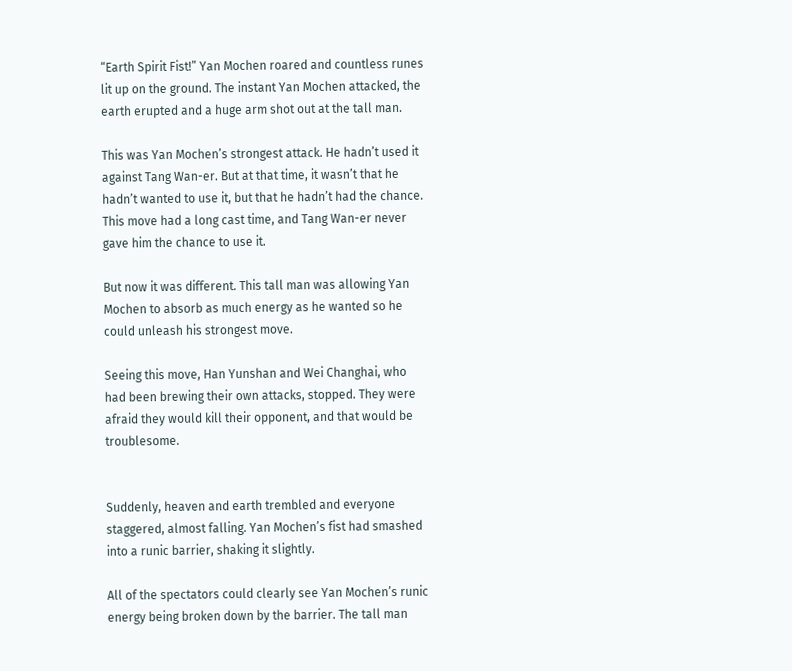“Earth Spirit Fist!” Yan Mochen roared and countless runes lit up on the ground. The instant Yan Mochen attacked, the earth erupted and a huge arm shot out at the tall man.

This was Yan Mochen’s strongest attack. He hadn’t used it against Tang Wan-er. But at that time, it wasn’t that he hadn’t wanted to use it, but that he hadn’t had the chance. This move had a long cast time, and Tang Wan-er never gave him the chance to use it.

But now it was different. This tall man was allowing Yan Mochen to absorb as much energy as he wanted so he could unleash his strongest move.

Seeing this move, Han Yunshan and Wei Changhai, who had been brewing their own attacks, stopped. They were afraid they would kill their opponent, and that would be troublesome.


Suddenly, heaven and earth trembled and everyone staggered, almost falling. Yan Mochen’s fist had smashed into a runic barrier, shaking it slightly.

All of the spectators could clearly see Yan Mochen’s runic energy being broken down by the barrier. The tall man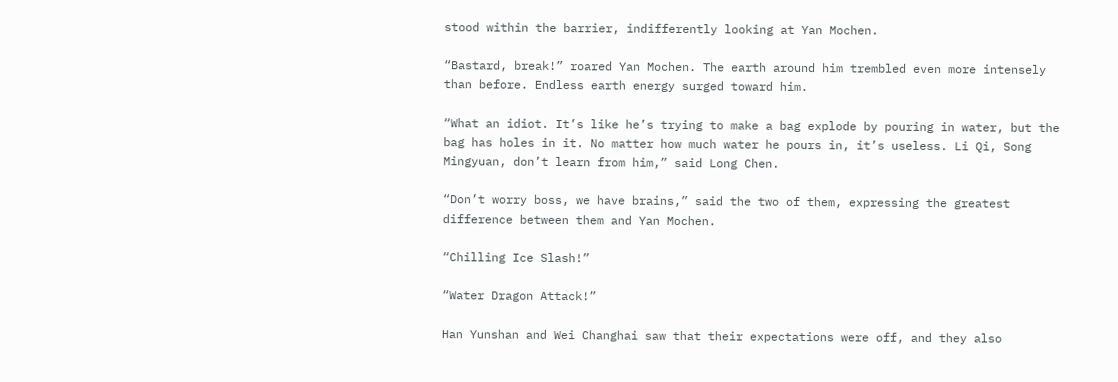stood within the barrier, indifferently looking at Yan Mochen.

“Bastard, break!” roared Yan Mochen. The earth around him trembled even more intensely than before. Endless earth energy surged toward him.

“What an idiot. It’s like he’s trying to make a bag explode by pouring in water, but the bag has holes in it. No matter how much water he pours in, it’s useless. Li Qi, Song Mingyuan, don’t learn from him,” said Long Chen.

“Don’t worry boss, we have brains,” said the two of them, expressing the greatest difference between them and Yan Mochen.

“Chilling Ice Slash!”

“Water Dragon Attack!”

Han Yunshan and Wei Changhai saw that their expectations were off, and they also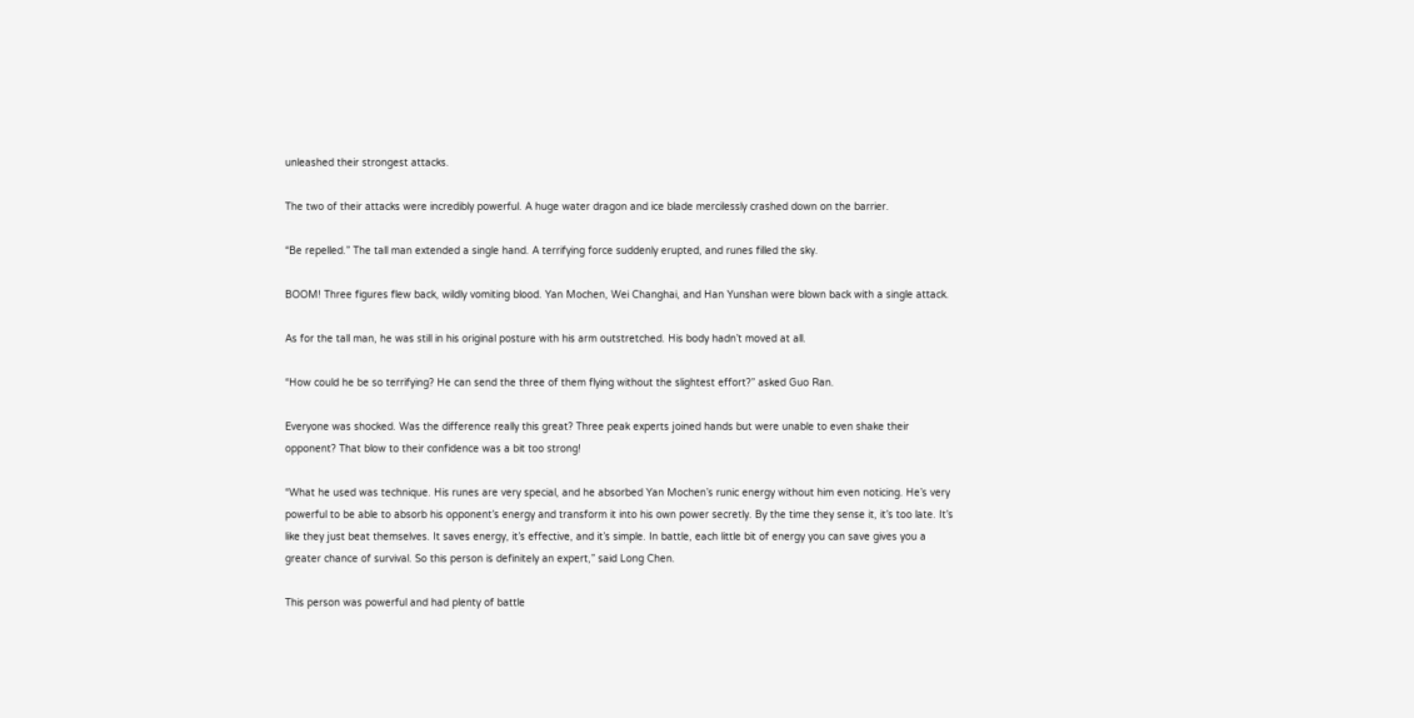unleashed their strongest attacks.

The two of their attacks were incredibly powerful. A huge water dragon and ice blade mercilessly crashed down on the barrier.

“Be repelled.” The tall man extended a single hand. A terrifying force suddenly erupted, and runes filled the sky.

BOOM! Three figures flew back, wildly vomiting blood. Yan Mochen, Wei Changhai, and Han Yunshan were blown back with a single attack.

As for the tall man, he was still in his original posture with his arm outstretched. His body hadn’t moved at all.

“How could he be so terrifying? He can send the three of them flying without the slightest effort?” asked Guo Ran.

Everyone was shocked. Was the difference really this great? Three peak experts joined hands but were unable to even shake their opponent? That blow to their confidence was a bit too strong!

“What he used was technique. His runes are very special, and he absorbed Yan Mochen’s runic energy without him even noticing. He’s very powerful to be able to absorb his opponent’s energy and transform it into his own power secretly. By the time they sense it, it’s too late. It’s like they just beat themselves. It saves energy, it’s effective, and it’s simple. In battle, each little bit of energy you can save gives you a greater chance of survival. So this person is definitely an expert,” said Long Chen.

This person was powerful and had plenty of battle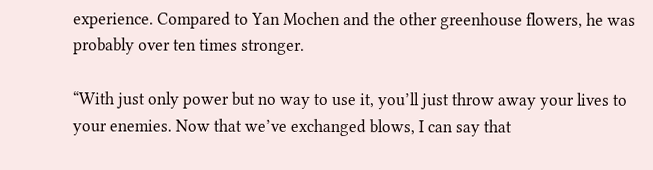experience. Compared to Yan Mochen and the other greenhouse flowers, he was probably over ten times stronger.

“With just only power but no way to use it, you’ll just throw away your lives to your enemies. Now that we’ve exchanged blows, I can say that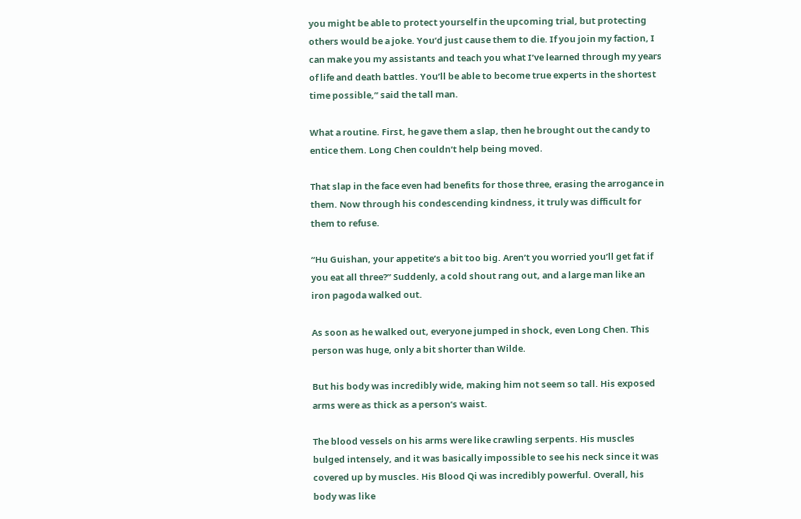you might be able to protect yourself in the upcoming trial, but protecting others would be a joke. You’d just cause them to die. If you join my faction, I can make you my assistants and teach you what I’ve learned through my years of life and death battles. You’ll be able to become true experts in the shortest time possible,” said the tall man.

What a routine. First, he gave them a slap, then he brought out the candy to entice them. Long Chen couldn’t help being moved.

That slap in the face even had benefits for those three, erasing the arrogance in them. Now through his condescending kindness, it truly was difficult for them to refuse.

“Hu Guishan, your appetite’s a bit too big. Aren’t you worried you’ll get fat if you eat all three?” Suddenly, a cold shout rang out, and a large man like an iron pagoda walked out.

As soon as he walked out, everyone jumped in shock, even Long Chen. This person was huge, only a bit shorter than Wilde.

But his body was incredibly wide, making him not seem so tall. His exposed arms were as thick as a person’s waist.

The blood vessels on his arms were like crawling serpents. His muscles bulged intensely, and it was basically impossible to see his neck since it was covered up by muscles. His Blood Qi was incredibly powerful. Overall, his body was like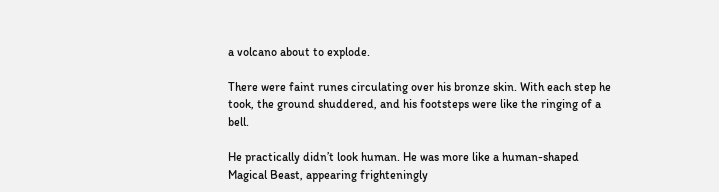a volcano about to explode.

There were faint runes circulating over his bronze skin. With each step he took, the ground shuddered, and his footsteps were like the ringing of a bell.

He practically didn’t look human. He was more like a human-shaped Magical Beast, appearing frighteningly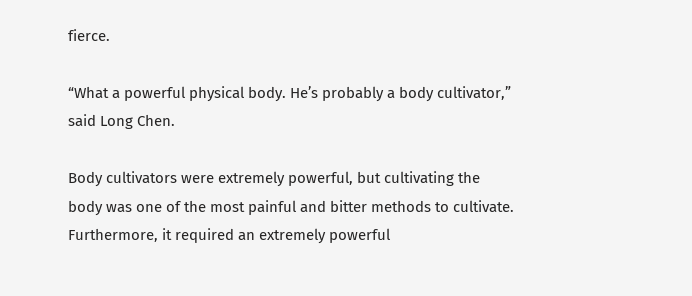fierce.

“What a powerful physical body. He’s probably a body cultivator,” said Long Chen.

Body cultivators were extremely powerful, but cultivating the body was one of the most painful and bitter methods to cultivate. Furthermore, it required an extremely powerful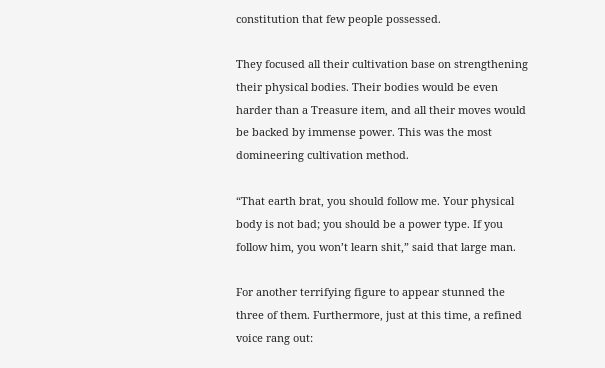constitution that few people possessed.

They focused all their cultivation base on strengthening their physical bodies. Their bodies would be even harder than a Treasure item, and all their moves would be backed by immense power. This was the most domineering cultivation method.

“That earth brat, you should follow me. Your physical body is not bad; you should be a power type. If you follow him, you won’t learn shit,” said that large man.

For another terrifying figure to appear stunned the three of them. Furthermore, just at this time, a refined voice rang out: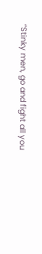“Stinky men, go and fight all you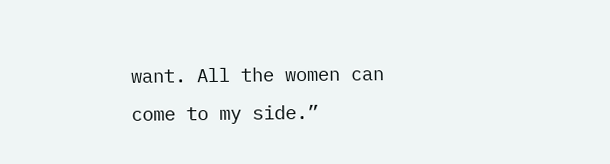want. All the women can come to my side.”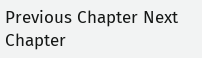Previous Chapter Next Chapter